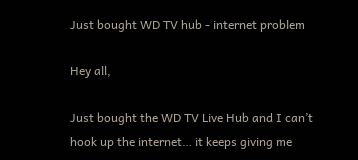Just bought WD TV hub - internet problem

Hey all,

Just bought the WD TV Live Hub and I can’t hook up the internet… it keeps giving me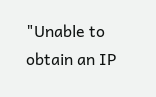"Unable to obtain an IP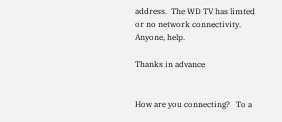address.  The WD TV has limted or no network connectivity.  Anyone, help.

Thanks in advance


How are you connecting?   To a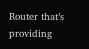Router that’s providing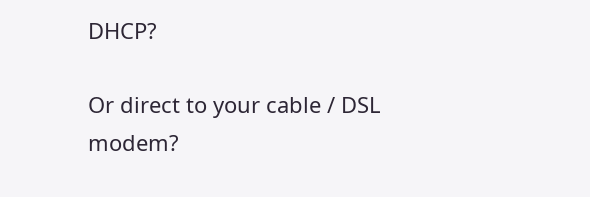DHCP?

Or direct to your cable / DSL modem?